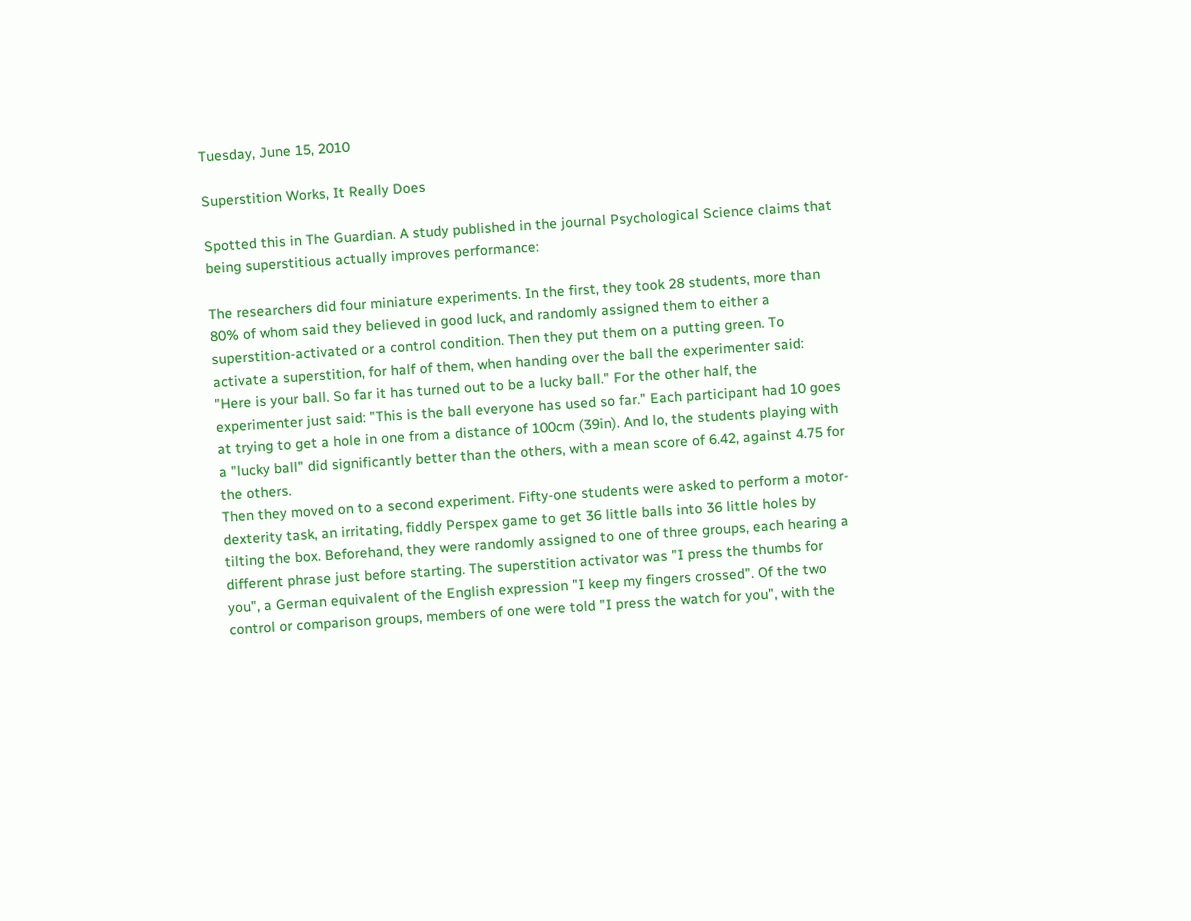Tuesday, June 15, 2010

Superstition Works, It Really Does

Spotted this in The Guardian. A study published in the journal Psychological Science claims that being superstitious actually improves performance:

The researchers did four miniature experiments. In the first, they took 28 students, more than 80% of whom said they believed in good luck, and randomly assigned them to either a superstition-activated or a control condition. Then they put them on a putting green. To activate a superstition, for half of them, when handing over the ball the experimenter said: "Here is your ball. So far it has turned out to be a lucky ball." For the other half, the experimenter just said: "This is the ball everyone has used so far." Each participant had 10 goes at trying to get a hole in one from a distance of 100cm (39in). And lo, the students playing with a "lucky ball" did significantly better than the others, with a mean score of 6.42, against 4.75 for the others.
Then they moved on to a second experiment. Fifty-one students were asked to perform a motor-dexterity task, an irritating, fiddly Perspex game to get 36 little balls into 36 little holes by tilting the box. Beforehand, they were randomly assigned to one of three groups, each hearing a different phrase just before starting. The superstition activator was "I press the thumbs for you", a German equivalent of the English expression "I keep my fingers crossed". Of the two control or comparison groups, members of one were told "I press the watch for you", with the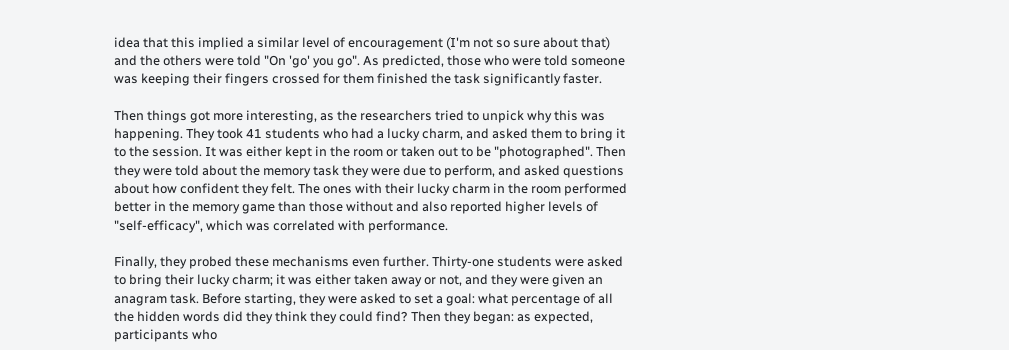idea that this implied a similar level of encouragement (I'm not so sure about that) and the others were told "On 'go' you go". As predicted, those who were told someone was keeping their fingers crossed for them finished the task significantly faster.

Then things got more interesting, as the researchers tried to unpick why this was happening. They took 41 students who had a lucky charm, and asked them to bring it to the session. It was either kept in the room or taken out to be "photographed". Then they were told about the memory task they were due to perform, and asked questions about how confident they felt. The ones with their lucky charm in the room performed better in the memory game than those without and also reported higher levels of "self-efficacy", which was correlated with performance.

Finally, they probed these mechanisms even further. Thirty-one students were asked to bring their lucky charm; it was either taken away or not, and they were given an anagram task. Before starting, they were asked to set a goal: what percentage of all the hidden words did they think they could find? Then they began: as expected, participants who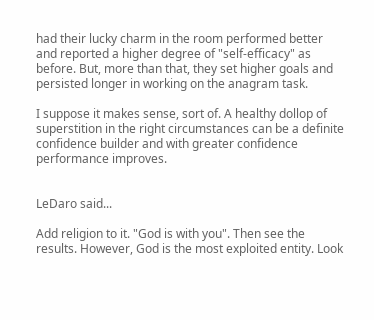had their lucky charm in the room performed better and reported a higher degree of "self-efficacy" as before. But, more than that, they set higher goals and persisted longer in working on the anagram task.

I suppose it makes sense, sort of. A healthy dollop of superstition in the right circumstances can be a definite confidence builder and with greater confidence performance improves.


LeDaro said...

Add religion to it. "God is with you". Then see the results. However, God is the most exploited entity. Look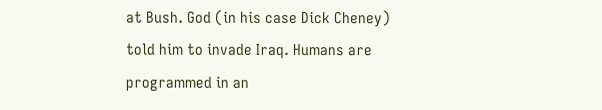at Bush. God (in his case Dick Cheney) told him to invade Iraq. Humans are programmed in an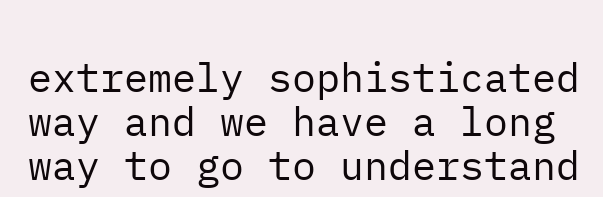extremely sophisticated way and we have a long way to go to understand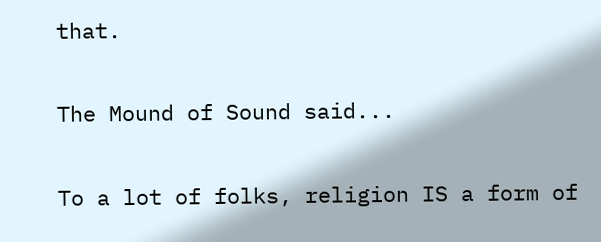that.

The Mound of Sound said...

To a lot of folks, religion IS a form of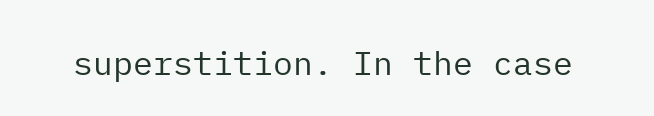superstition. In the case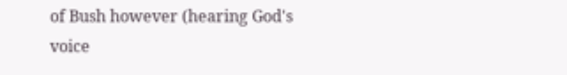of Bush however (hearing God's voice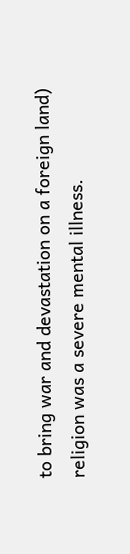to bring war and devastation on a foreign land) religion was a severe mental illness.